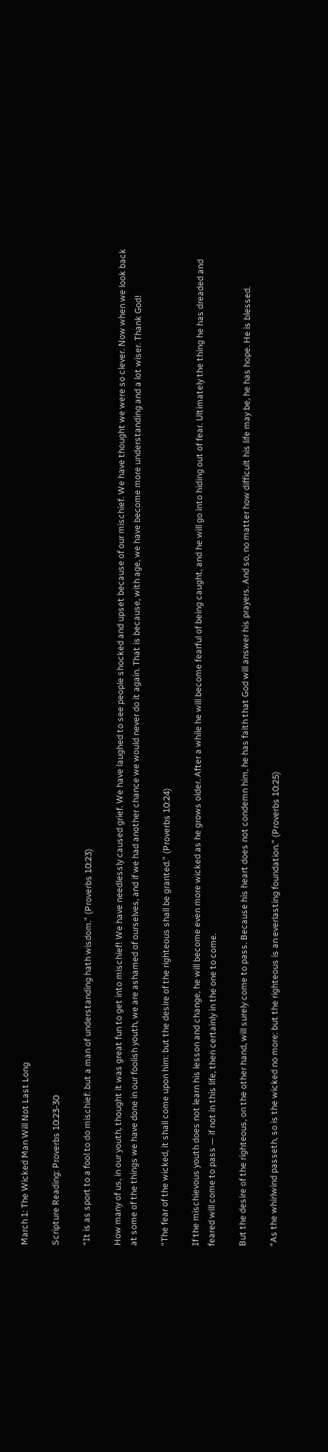March 1: The Wicked Man Will Not Last Long

Scripture Reading: Proverbs 10:23-30

“It is as sport to a fool to do mischief: but a man of understanding hath wisdom.” (Proverbs 10:23)

How many of us, in our youth, thought it was great fun to get into mischief! We have needlessly caused grief. We have laughed to see people shocked and upset because of our mischief. We have thought we were so clever. Now when we look back at some of the things we have done in our foolish youth, we are ashamed of ourselves, and if we had another chance we would never do it again. That is because, with age, we have become more understanding and a lot wiser. Thank God!

“The fear of the wicked, it shall come upon him: but the desire of the righteous shall be granted.” (Proverbs 10:24)

If the mischievous youth does not learn his lesson and change, he will become even more wicked as he grows older. After a while he will become fearful of being caught, and he will go into hiding out of fear. Ultimately the thing he has dreaded and feared will come to pass — if not in this life, then certainly in the one to come.

But the desire of the righteous, on the other hand, will surely come to pass. Because his heart does not condemn him, he has faith that God will answer his prayers. And so, no matter how difficult his life may be, he has hope. He is blessed.

“As the whirlwind passeth, so is the wicked no more: but the righteous is an everlasting foundation.” (Proverbs 10:25)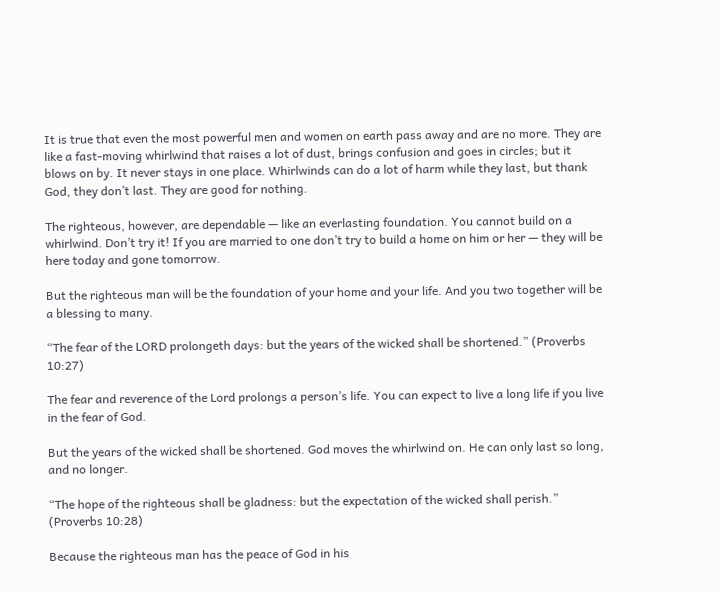It is true that even the most powerful men and women on earth pass away and are no more. They are like a fast-moving whirlwind that raises a lot of dust, brings confusion and goes in circles; but it blows on by. It never stays in one place. Whirlwinds can do a lot of harm while they last, but thank God, they don’t last. They are good for nothing.

The righteous, however, are dependable — like an everlasting foundation. You cannot build on a whirlwind. Don’t try it! If you are married to one don’t try to build a home on him or her — they will be here today and gone tomorrow.

But the righteous man will be the foundation of your home and your life. And you two together will be a blessing to many.

“The fear of the LORD prolongeth days: but the years of the wicked shall be shortened.” (Proverbs 10:27)

The fear and reverence of the Lord prolongs a person’s life. You can expect to live a long life if you live in the fear of God.

But the years of the wicked shall be shortened. God moves the whirlwind on. He can only last so long, and no longer.

“The hope of the righteous shall be gladness: but the expectation of the wicked shall perish.” (Proverbs 10:28)

Because the righteous man has the peace of God in his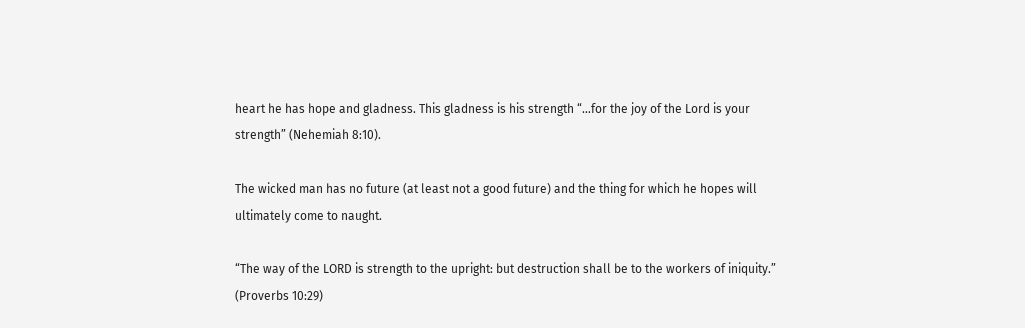heart he has hope and gladness. This gladness is his strength “…for the joy of the Lord is your strength” (Nehemiah 8:10).

The wicked man has no future (at least not a good future) and the thing for which he hopes will ultimately come to naught.

“The way of the LORD is strength to the upright: but destruction shall be to the workers of iniquity.” (Proverbs 10:29)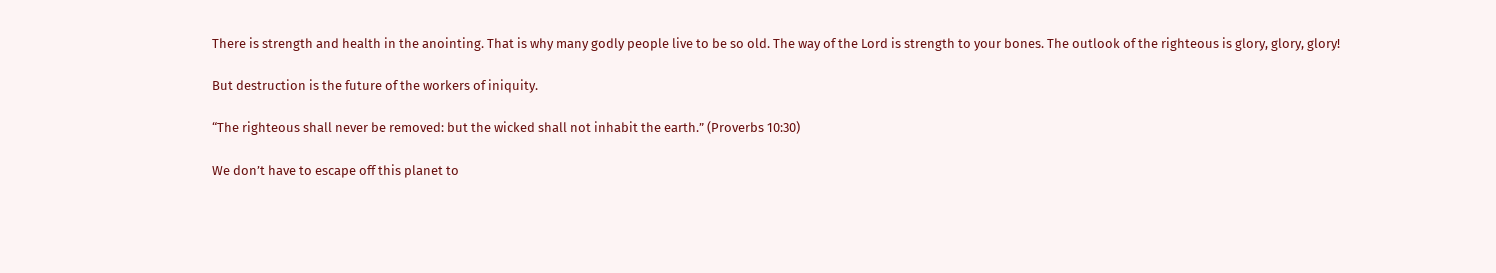There is strength and health in the anointing. That is why many godly people live to be so old. The way of the Lord is strength to your bones. The outlook of the righteous is glory, glory, glory!

But destruction is the future of the workers of iniquity.

“The righteous shall never be removed: but the wicked shall not inhabit the earth.” (Proverbs 10:30)

We don’t have to escape off this planet to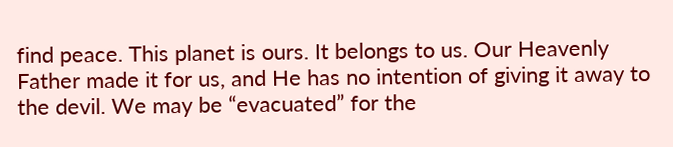find peace. This planet is ours. It belongs to us. Our Heavenly Father made it for us, and He has no intention of giving it away to the devil. We may be “evacuated” for the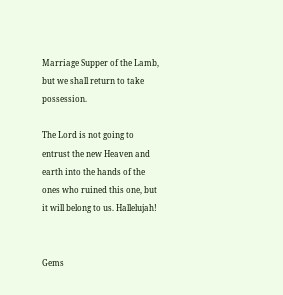Marriage Supper of the Lamb, but we shall return to take possession.

The Lord is not going to entrust the new Heaven and earth into the hands of the ones who ruined this one, but it will belong to us. Hallelujah!


Gems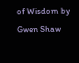of Wisdom by Gwen Shaw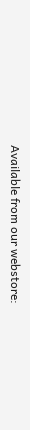Available from our webstore: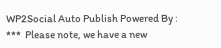WP2Social Auto Publish Powered By :
***  Please note, we have a new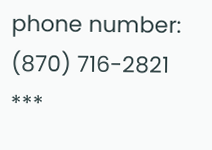phone number:  (870) 716-2821  ***